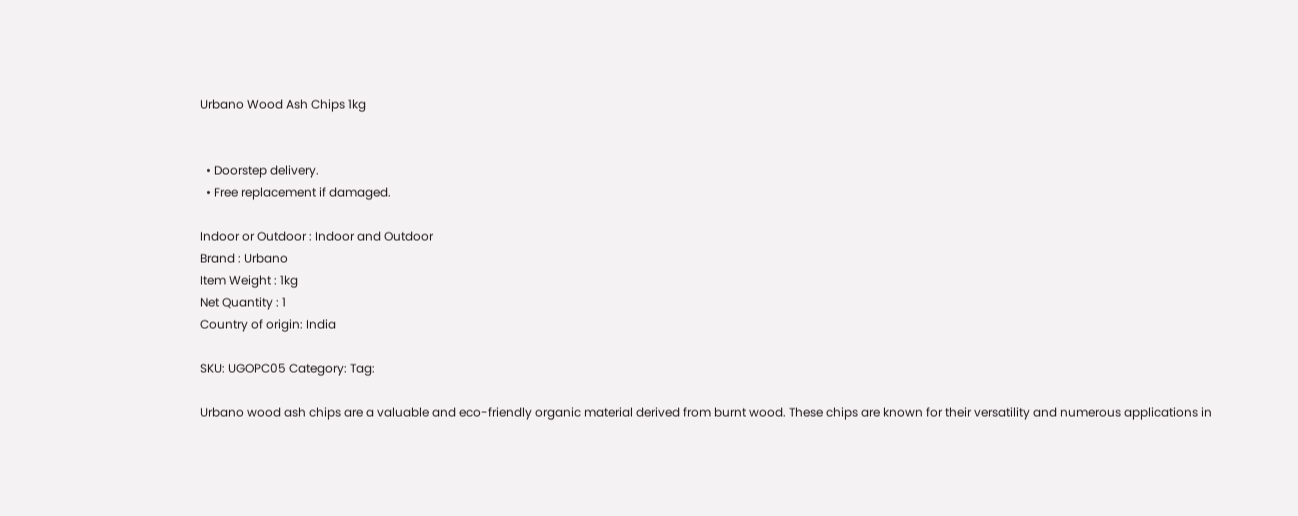Urbano Wood Ash Chips 1kg


  • Doorstep delivery.
  • Free replacement if damaged.

Indoor or Outdoor : Indoor and Outdoor
Brand : Urbano
Item Weight : 1kg
Net Quantity : 1
Country of origin: India

SKU: UGOPC05 Category: Tag:

Urbano wood ash chips are a valuable and eco-friendly organic material derived from burnt wood. These chips are known for their versatility and numerous applications in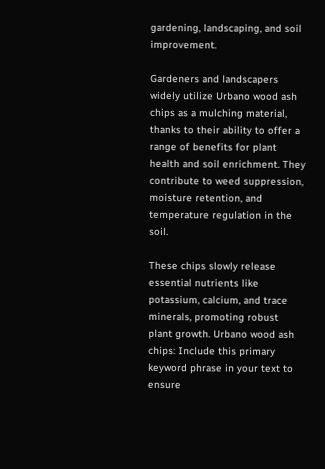gardening, landscaping, and soil improvement.

Gardeners and landscapers widely utilize Urbano wood ash chips as a mulching material, thanks to their ability to offer a range of benefits for plant health and soil enrichment. They contribute to weed suppression, moisture retention, and temperature regulation in the soil.

These chips slowly release essential nutrients like potassium, calcium, and trace minerals, promoting robust plant growth. Urbano wood ash chips: Include this primary keyword phrase in your text to ensure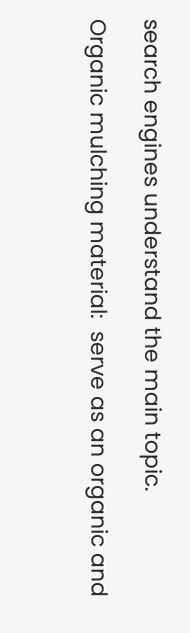search engines understand the main topic.

Organic mulching material:  serve as an organic and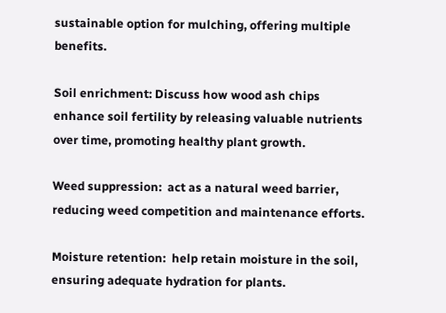sustainable option for mulching, offering multiple benefits.

Soil enrichment: Discuss how wood ash chips enhance soil fertility by releasing valuable nutrients over time, promoting healthy plant growth.

Weed suppression:  act as a natural weed barrier, reducing weed competition and maintenance efforts.

Moisture retention:  help retain moisture in the soil, ensuring adequate hydration for plants.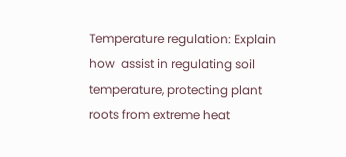Temperature regulation: Explain how  assist in regulating soil temperature, protecting plant roots from extreme heat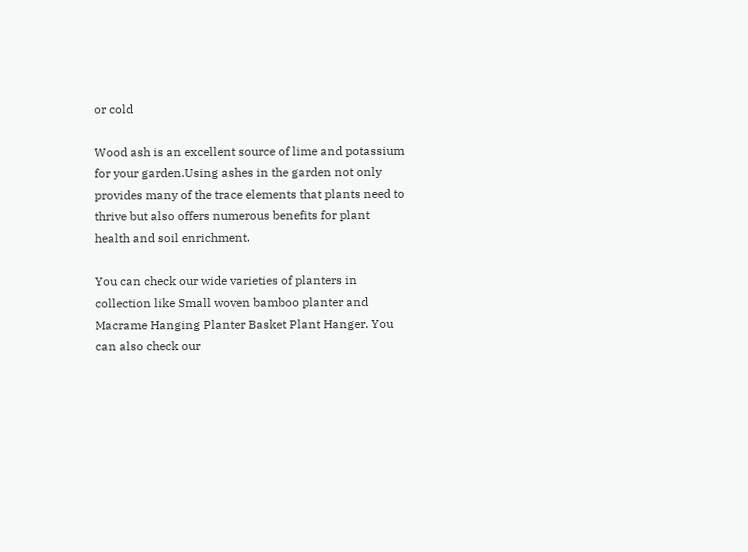or cold

Wood ash is an excellent source of lime and potassium for your garden.Using ashes in the garden not only provides many of the trace elements that plants need to thrive but also offers numerous benefits for plant health and soil enrichment.

You can check our wide varieties of planters in collection like Small woven bamboo planter and Macrame Hanging Planter Basket Plant Hanger. You can also check our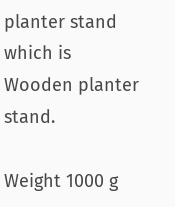planter stand which is Wooden planter stand.

Weight 1000 g